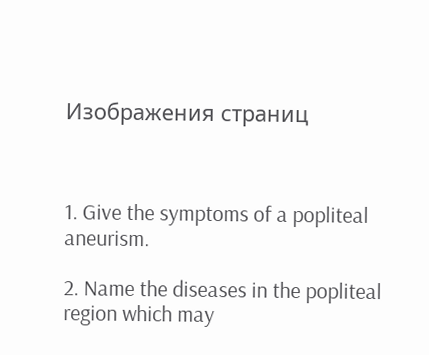Изображения страниц



1. Give the symptoms of a popliteal aneurism.

2. Name the diseases in the popliteal region which may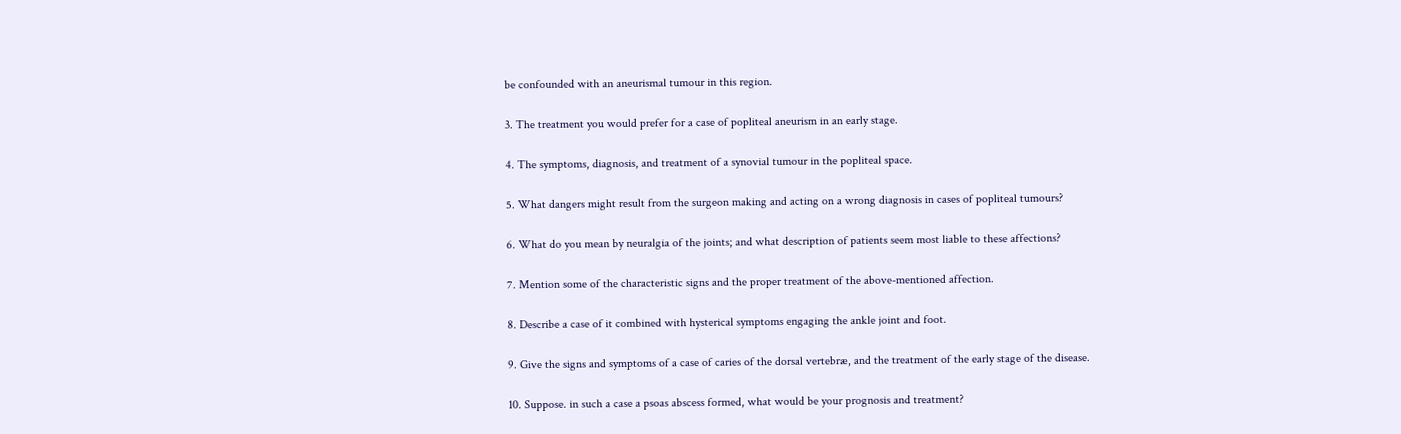be confounded with an aneurismal tumour in this region.

3. The treatment you would prefer for a case of popliteal aneurism in an early stage.

4. The symptoms, diagnosis, and treatment of a synovial tumour in the popliteal space.

5. What dangers might result from the surgeon making and acting on a wrong diagnosis in cases of popliteal tumours?

6. What do you mean by neuralgia of the joints; and what description of patients seem most liable to these affections?

7. Mention some of the characteristic signs and the proper treatment of the above-mentioned affection.

8. Describe a case of it combined with hysterical symptoms engaging the ankle joint and foot.

9. Give the signs and symptoms of a case of caries of the dorsal vertebræ, and the treatment of the early stage of the disease.

10. Suppose. in such a case a psoas abscess formed, what would be your prognosis and treatment?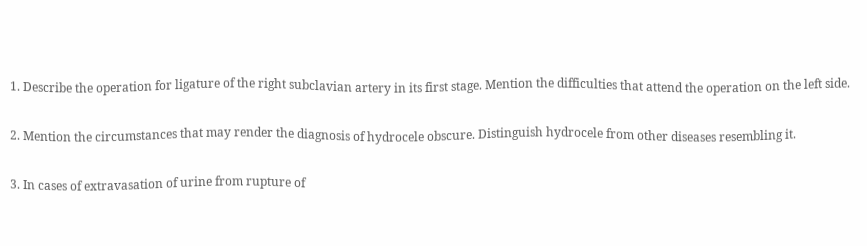1. Describe the operation for ligature of the right subclavian artery in its first stage. Mention the difficulties that attend the operation on the left side.

2. Mention the circumstances that may render the diagnosis of hydrocele obscure. Distinguish hydrocele from other diseases resembling it.

3. In cases of extravasation of urine from rupture of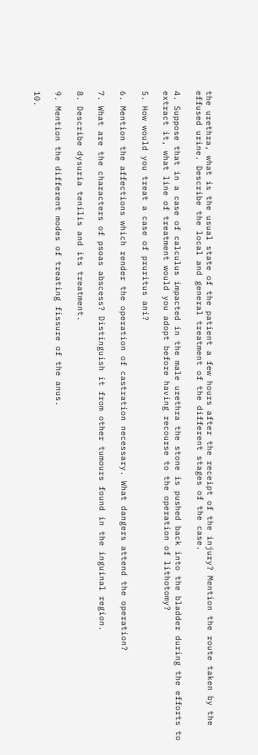the urethra, what is the usual state of the patient a few hours after the receipt of the injury? Mention the route taken by the effused urine. Describe the local and general treatment of the different stages of the case.

4. Suppose that in a case of calculus impacted in the male urethra the stone is pushed back into the bladder during the efforts to extract it, what line of treatment would you adopt before having recourse to the operation of lithotomy?

5. How would you treat a case of pruritus ani?

6. Mention the affections which render the operation of castration necessary. What dangers attend the operation?

7. What are the characters of psoas abscess? Distinguish it from other tumours found in the inguinal region.

8. Describe dysuria tenilis and its treatment.

9. Mention the different modes of treating fissure of the anus.

10.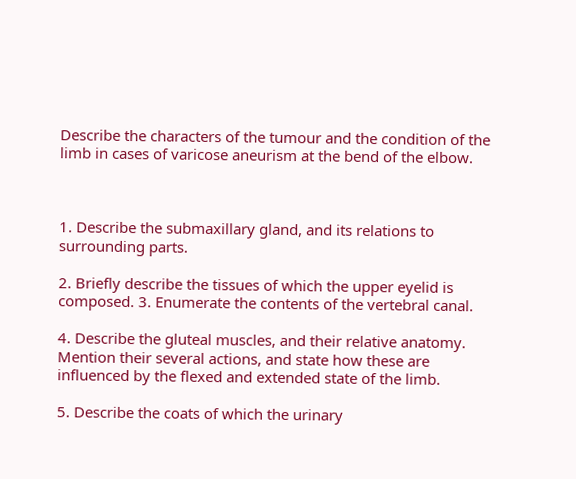Describe the characters of the tumour and the condition of the limb in cases of varicose aneurism at the bend of the elbow.



1. Describe the submaxillary gland, and its relations to surrounding parts.

2. Briefly describe the tissues of which the upper eyelid is composed. 3. Enumerate the contents of the vertebral canal.

4. Describe the gluteal muscles, and their relative anatomy. Mention their several actions, and state how these are influenced by the flexed and extended state of the limb.

5. Describe the coats of which the urinary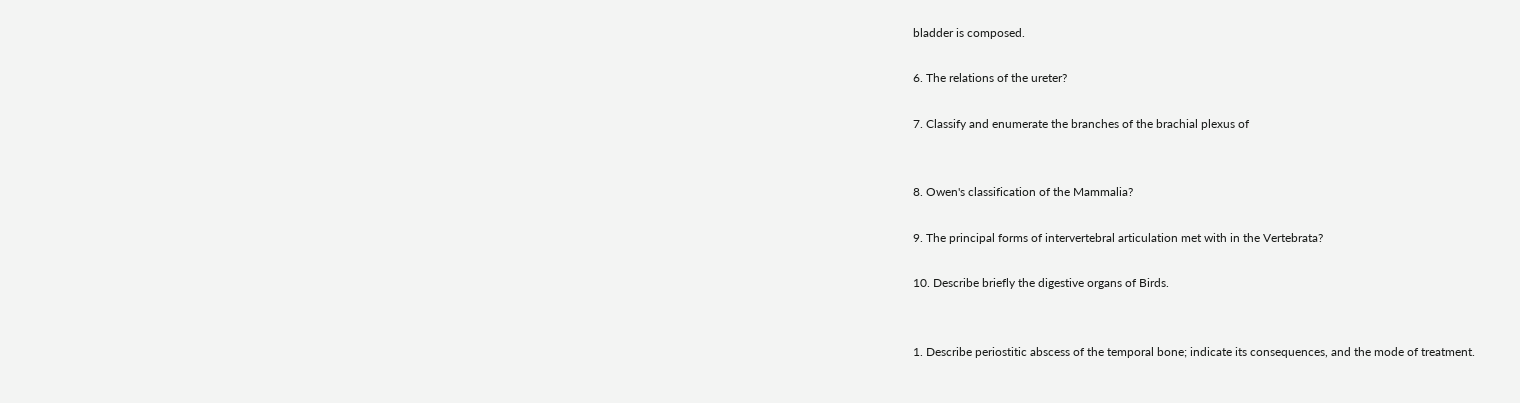bladder is composed.

6. The relations of the ureter?

7. Classify and enumerate the branches of the brachial plexus of


8. Owen's classification of the Mammalia?

9. The principal forms of intervertebral articulation met with in the Vertebrata?

10. Describe briefly the digestive organs of Birds.


1. Describe periostitic abscess of the temporal bone; indicate its consequences, and the mode of treatment.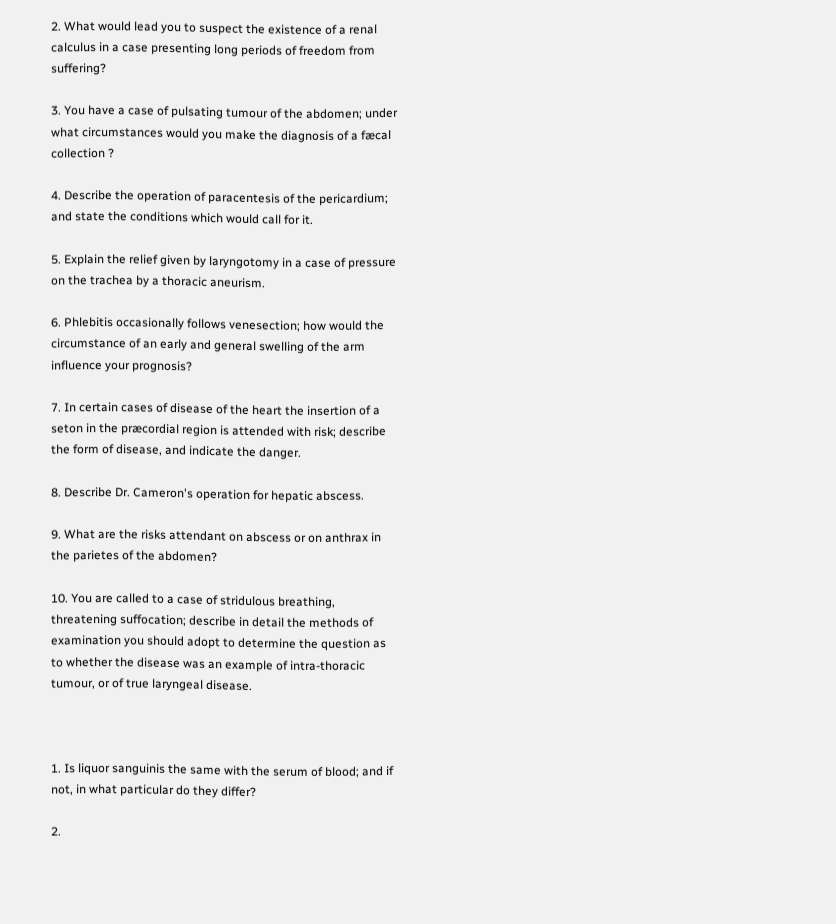2. What would lead you to suspect the existence of a renal calculus in a case presenting long periods of freedom from suffering?

3. You have a case of pulsating tumour of the abdomen; under what circumstances would you make the diagnosis of a fæcal collection ?

4. Describe the operation of paracentesis of the pericardium; and state the conditions which would call for it.

5. Explain the relief given by laryngotomy in a case of pressure on the trachea by a thoracic aneurism.

6. Phlebitis occasionally follows venesection; how would the circumstance of an early and general swelling of the arm influence your prognosis?

7. In certain cases of disease of the heart the insertion of a seton in the præcordial region is attended with risk; describe the form of disease, and indicate the danger.

8. Describe Dr. Cameron's operation for hepatic abscess.

9. What are the risks attendant on abscess or on anthrax in the parietes of the abdomen?

10. You are called to a case of stridulous breathing, threatening suffocation; describe in detail the methods of examination you should adopt to determine the question as to whether the disease was an example of intra-thoracic tumour, or of true laryngeal disease.



1. Is liquor sanguinis the same with the serum of blood; and if not, in what particular do they differ?

2.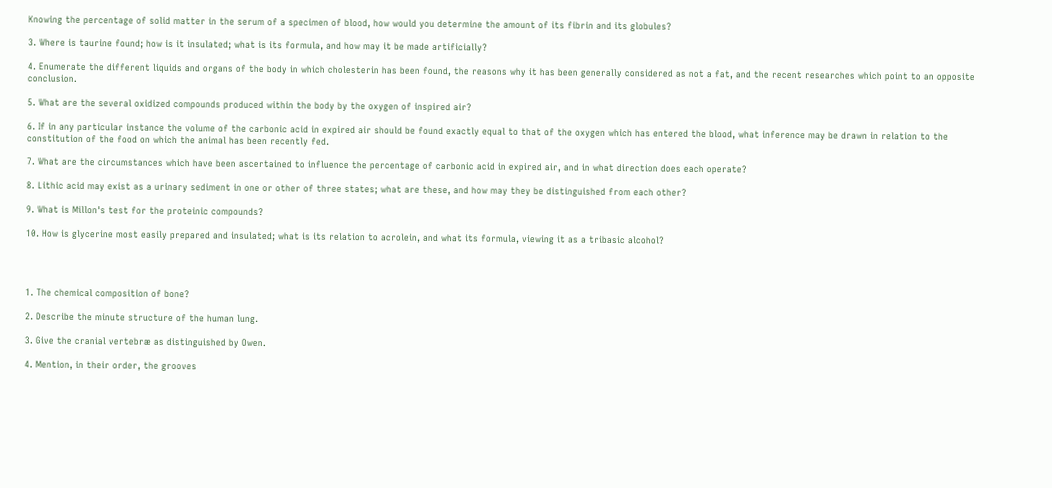Knowing the percentage of solid matter in the serum of a specimen of blood, how would you determine the amount of its fibrin and its globules?

3. Where is taurine found; how is it insulated; what is its formula, and how may it be made artificially?

4. Enumerate the different liquids and organs of the body in which cholesterin has been found, the reasons why it has been generally considered as not a fat, and the recent researches which point to an opposite conclusion.

5. What are the several oxidized compounds produced within the body by the oxygen of inspired air?

6. If in any particular instance the volume of the carbonic acid in expired air should be found exactly equal to that of the oxygen which has entered the blood, what inference may be drawn in relation to the constitution of the food on which the animal has been recently fed.

7. What are the circumstances which have been ascertained to influence the percentage of carbonic acid in expired air, and in what direction does each operate?

8. Lithic acid may exist as a urinary sediment in one or other of three states; what are these, and how may they be distinguished from each other?

9. What is Millon's test for the proteinic compounds?

10. How is glycerine most easily prepared and insulated; what is its relation to acrolein, and what its formula, viewing it as a tribasic alcohol?




1. The chemical composition of bone?

2. Describe the minute structure of the human lung.

3. Give the cranial vertebræ as distinguished by Owen.

4. Mention, in their order, the grooves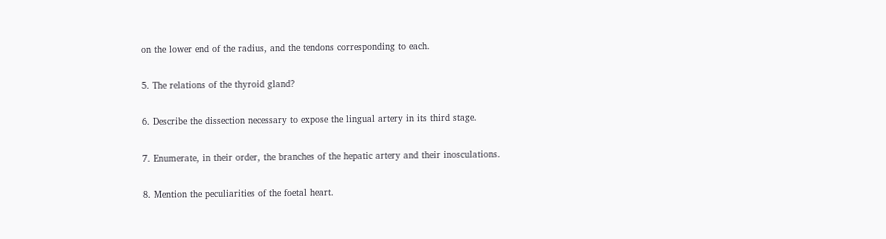on the lower end of the radius, and the tendons corresponding to each.

5. The relations of the thyroid gland?

6. Describe the dissection necessary to expose the lingual artery in its third stage.

7. Enumerate, in their order, the branches of the hepatic artery and their inosculations.

8. Mention the peculiarities of the foetal heart.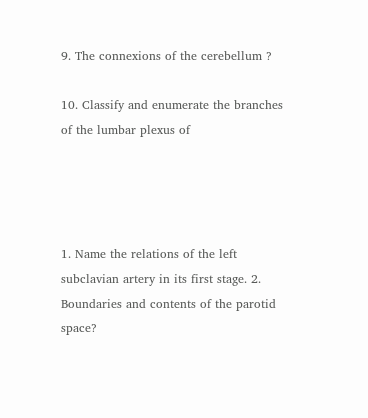9. The connexions of the cerebellum ?

10. Classify and enumerate the branches of the lumbar plexus of




1. Name the relations of the left subclavian artery in its first stage. 2. Boundaries and contents of the parotid space?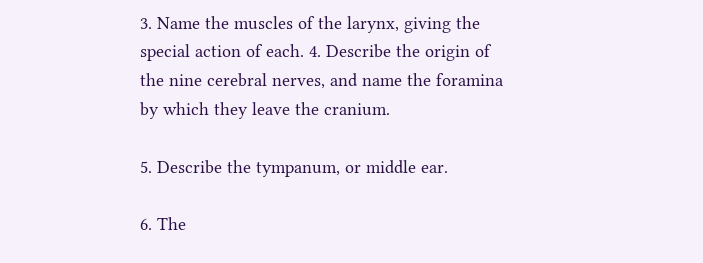3. Name the muscles of the larynx, giving the special action of each. 4. Describe the origin of the nine cerebral nerves, and name the foramina by which they leave the cranium.

5. Describe the tympanum, or middle ear.

6. The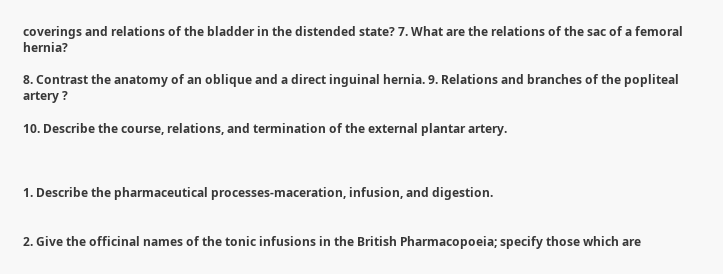coverings and relations of the bladder in the distended state? 7. What are the relations of the sac of a femoral hernia?

8. Contrast the anatomy of an oblique and a direct inguinal hernia. 9. Relations and branches of the popliteal artery ?

10. Describe the course, relations, and termination of the external plantar artery.



1. Describe the pharmaceutical processes-maceration, infusion, and digestion.


2. Give the officinal names of the tonic infusions in the British Pharmacopoeia; specify those which are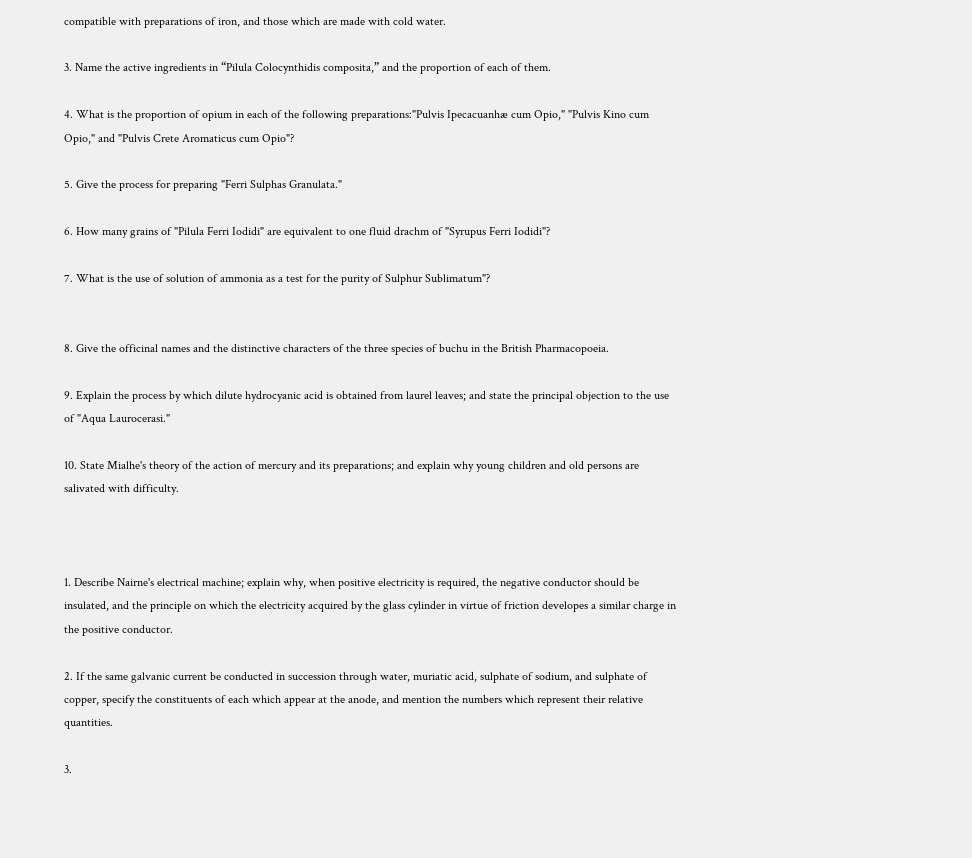compatible with preparations of iron, and those which are made with cold water.

3. Name the active ingredients in “Pilula Colocynthidis composita,” and the proportion of each of them.

4. What is the proportion of opium in each of the following preparations:"Pulvis Ipecacuanhæ cum Opio," "Pulvis Kino cum Opio," and "Pulvis Crete Aromaticus cum Opio"?

5. Give the process for preparing "Ferri Sulphas Granulata."

6. How many grains of "Pilula Ferri Iodidi" are equivalent to one fluid drachm of "Syrupus Ferri Iodidi"?

7. What is the use of solution of ammonia as a test for the purity of Sulphur Sublimatum"?


8. Give the officinal names and the distinctive characters of the three species of buchu in the British Pharmacopoeia.

9. Explain the process by which dilute hydrocyanic acid is obtained from laurel leaves; and state the principal objection to the use of "Aqua Laurocerasi."

10. State Mialhe's theory of the action of mercury and its preparations; and explain why young children and old persons are salivated with difficulty.



1. Describe Nairne's electrical machine; explain why, when positive electricity is required, the negative conductor should be insulated, and the principle on which the electricity acquired by the glass cylinder in virtue of friction developes a similar charge in the positive conductor.

2. If the same galvanic current be conducted in succession through water, muriatic acid, sulphate of sodium, and sulphate of copper, specify the constituents of each which appear at the anode, and mention the numbers which represent their relative quantities.

3.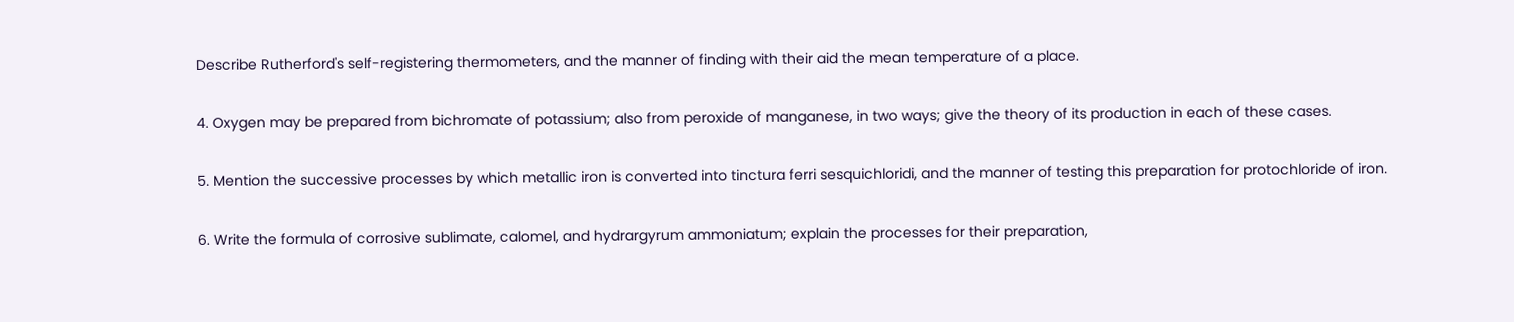Describe Rutherford's self-registering thermometers, and the manner of finding with their aid the mean temperature of a place.

4. Oxygen may be prepared from bichromate of potassium; also from peroxide of manganese, in two ways; give the theory of its production in each of these cases.

5. Mention the successive processes by which metallic iron is converted into tinctura ferri sesquichloridi, and the manner of testing this preparation for protochloride of iron.

6. Write the formula of corrosive sublimate, calomel, and hydrargyrum ammoniatum; explain the processes for their preparation,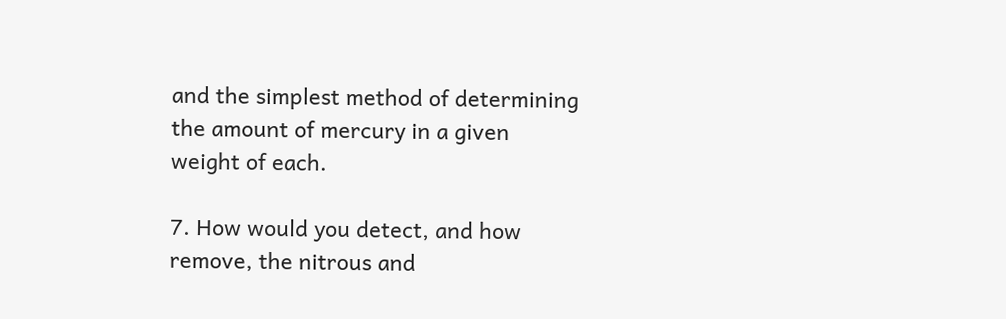and the simplest method of determining the amount of mercury in a given weight of each.

7. How would you detect, and how remove, the nitrous and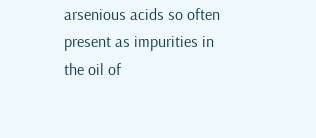arsenious acids so often present as impurities in the oil of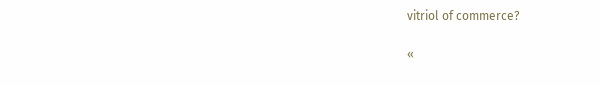vitriol of commerce?

«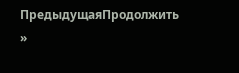ПредыдущаяПродолжить »